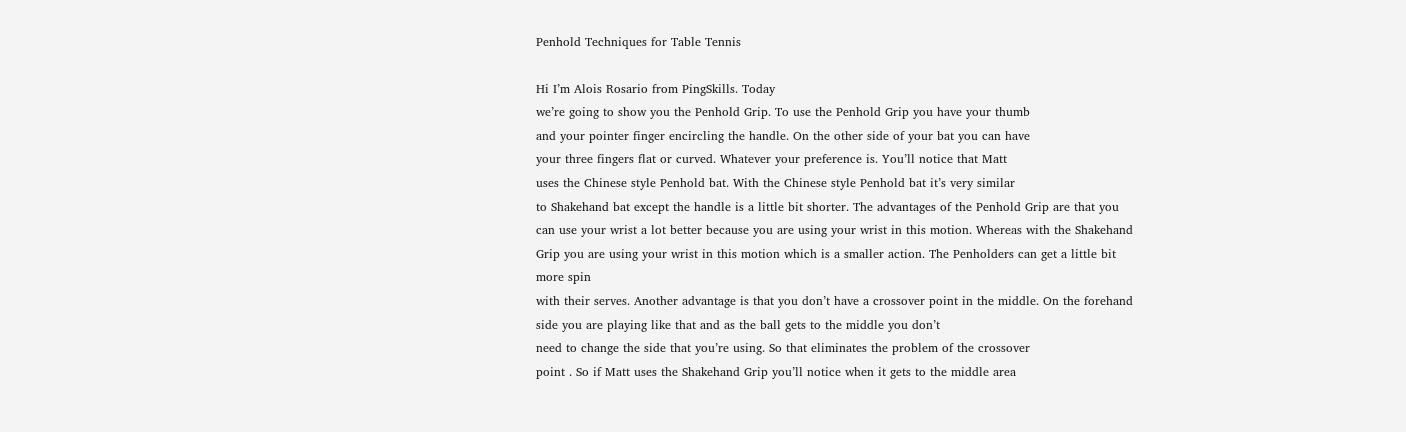Penhold Techniques for Table Tennis

Hi I’m Alois Rosario from PingSkills. Today
we’re going to show you the Penhold Grip. To use the Penhold Grip you have your thumb
and your pointer finger encircling the handle. On the other side of your bat you can have
your three fingers flat or curved. Whatever your preference is. You’ll notice that Matt
uses the Chinese style Penhold bat. With the Chinese style Penhold bat it’s very similar
to Shakehand bat except the handle is a little bit shorter. The advantages of the Penhold Grip are that you can use your wrist a lot better because you are using your wrist in this motion. Whereas with the Shakehand Grip you are using your wrist in this motion which is a smaller action. The Penholders can get a little bit more spin
with their serves. Another advantage is that you don’t have a crossover point in the middle. On the forehand side you are playing like that and as the ball gets to the middle you don’t
need to change the side that you’re using. So that eliminates the problem of the crossover
point . So if Matt uses the Shakehand Grip you’ll notice when it gets to the middle area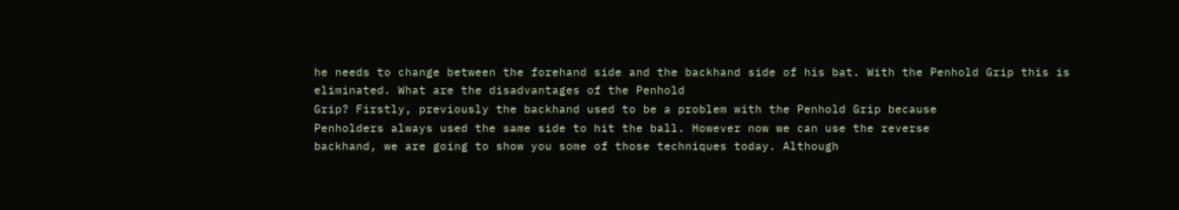he needs to change between the forehand side and the backhand side of his bat. With the Penhold Grip this is eliminated. What are the disadvantages of the Penhold
Grip? Firstly, previously the backhand used to be a problem with the Penhold Grip because
Penholders always used the same side to hit the ball. However now we can use the reverse
backhand, we are going to show you some of those techniques today. Although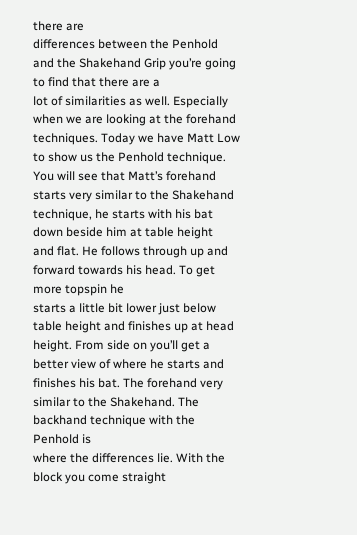there are
differences between the Penhold and the Shakehand Grip you’re going to find that there are a
lot of similarities as well. Especially when we are looking at the forehand techniques. Today we have Matt Low to show us the Penhold technique. You will see that Matt’s forehand starts very similar to the Shakehand technique, he starts with his bat down beside him at table height
and flat. He follows through up and forward towards his head. To get more topspin he
starts a little bit lower just below table height and finishes up at head height. From side on you’ll get a better view of where he starts and finishes his bat. The forehand very similar to the Shakehand. The backhand technique with the Penhold is
where the differences lie. With the block you come straight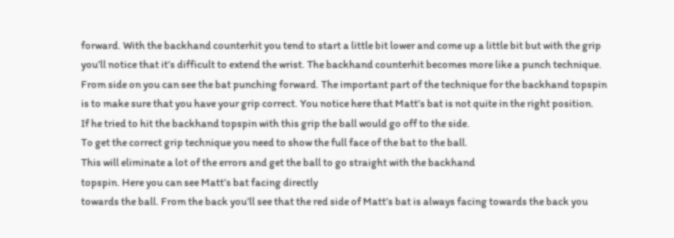forward. With the backhand counterhit you tend to start a little bit lower and come up a little bit but with the grip
you’ll notice that it’s difficult to extend the wrist. The backhand counterhit becomes more like a punch technique. From side on you can see the bat punching forward. The important part of the technique for the backhand topspin is to make sure that you have your grip correct. You notice here that Matt’s bat is not quite in the right position.
If he tried to hit the backhand topspin with this grip the ball would go off to the side.
To get the correct grip technique you need to show the full face of the bat to the ball.
This will eliminate a lot of the errors and get the ball to go straight with the backhand
topspin. Here you can see Matt’s bat facing directly
towards the ball. From the back you’ll see that the red side of Matt’s bat is always facing towards the back you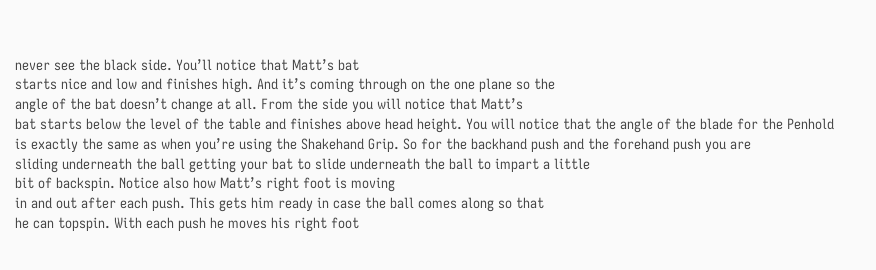never see the black side. You’ll notice that Matt’s bat
starts nice and low and finishes high. And it’s coming through on the one plane so the
angle of the bat doesn’t change at all. From the side you will notice that Matt’s
bat starts below the level of the table and finishes above head height. You will notice that the angle of the blade for the Penhold is exactly the same as when you’re using the Shakehand Grip. So for the backhand push and the forehand push you are
sliding underneath the ball getting your bat to slide underneath the ball to impart a little
bit of backspin. Notice also how Matt’s right foot is moving
in and out after each push. This gets him ready in case the ball comes along so that
he can topspin. With each push he moves his right foot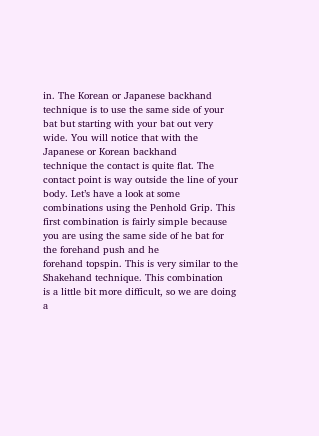in. The Korean or Japanese backhand technique is to use the same side of your bat but starting with your bat out very wide. You will notice that with the Japanese or Korean backhand
technique the contact is quite flat. The contact point is way outside the line of your body. Let’s have a look at some combinations using the Penhold Grip. This first combination is fairly simple because you are using the same side of he bat for the forehand push and he
forehand topspin. This is very similar to the Shakehand technique. This combination
is a little bit more difficult, so we are doing a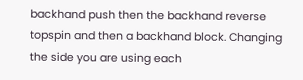backhand push then the backhand reverse
topspin and then a backhand block. Changing the side you are using each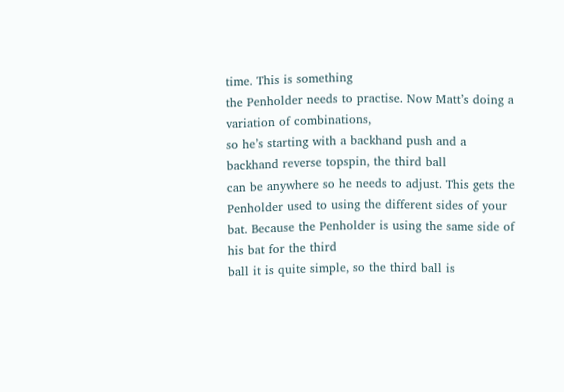time. This is something
the Penholder needs to practise. Now Matt’s doing a variation of combinations,
so he’s starting with a backhand push and a backhand reverse topspin, the third ball
can be anywhere so he needs to adjust. This gets the Penholder used to using the different sides of your bat. Because the Penholder is using the same side of his bat for the third
ball it is quite simple, so the third ball is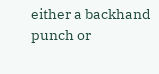either a backhand punch or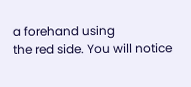a forehand using
the red side. You will notice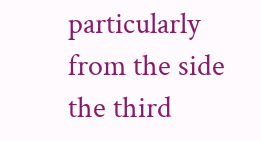particularly from the side
the third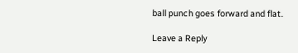ball punch goes forward and flat.

Leave a Reply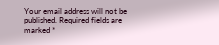Your email address will not be published. Required fields are marked *